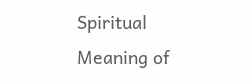Spiritual Meaning of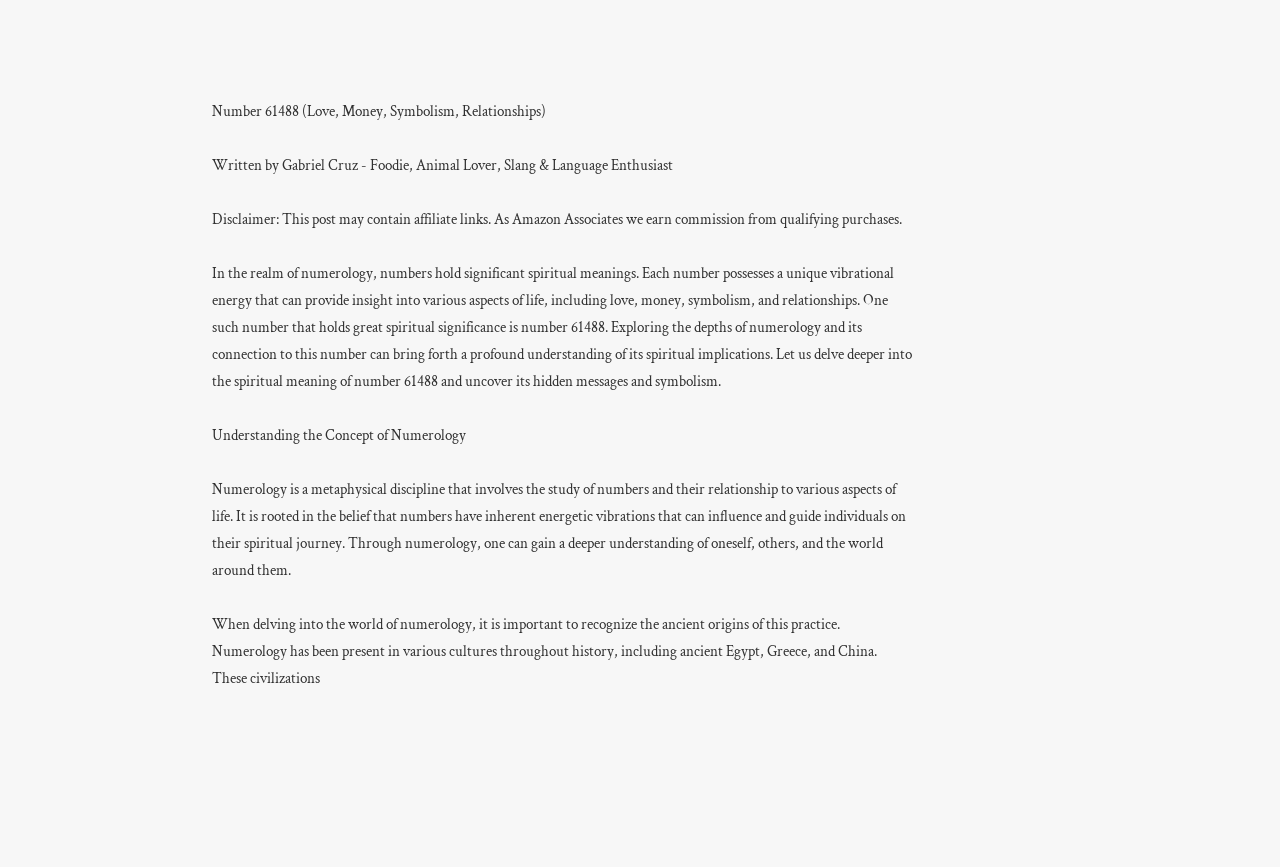Number 61488 (Love, Money, Symbolism, Relationships)

Written by Gabriel Cruz - Foodie, Animal Lover, Slang & Language Enthusiast

Disclaimer: This post may contain affiliate links. As Amazon Associates we earn commission from qualifying purchases.

In the realm of numerology, numbers hold significant spiritual meanings. Each number possesses a unique vibrational energy that can provide insight into various aspects of life, including love, money, symbolism, and relationships. One such number that holds great spiritual significance is number 61488. Exploring the depths of numerology and its connection to this number can bring forth a profound understanding of its spiritual implications. Let us delve deeper into the spiritual meaning of number 61488 and uncover its hidden messages and symbolism.

Understanding the Concept of Numerology

Numerology is a metaphysical discipline that involves the study of numbers and their relationship to various aspects of life. It is rooted in the belief that numbers have inherent energetic vibrations that can influence and guide individuals on their spiritual journey. Through numerology, one can gain a deeper understanding of oneself, others, and the world around them.

When delving into the world of numerology, it is important to recognize the ancient origins of this practice. Numerology has been present in various cultures throughout history, including ancient Egypt, Greece, and China. These civilizations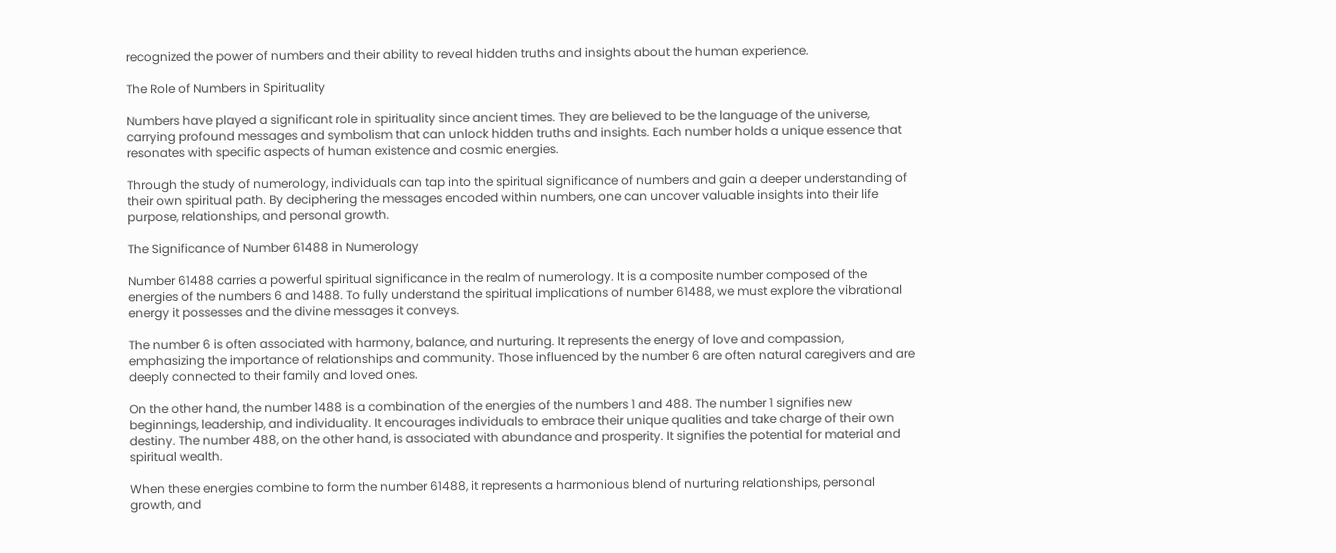recognized the power of numbers and their ability to reveal hidden truths and insights about the human experience.

The Role of Numbers in Spirituality

Numbers have played a significant role in spirituality since ancient times. They are believed to be the language of the universe, carrying profound messages and symbolism that can unlock hidden truths and insights. Each number holds a unique essence that resonates with specific aspects of human existence and cosmic energies.

Through the study of numerology, individuals can tap into the spiritual significance of numbers and gain a deeper understanding of their own spiritual path. By deciphering the messages encoded within numbers, one can uncover valuable insights into their life purpose, relationships, and personal growth.

The Significance of Number 61488 in Numerology

Number 61488 carries a powerful spiritual significance in the realm of numerology. It is a composite number composed of the energies of the numbers 6 and 1488. To fully understand the spiritual implications of number 61488, we must explore the vibrational energy it possesses and the divine messages it conveys.

The number 6 is often associated with harmony, balance, and nurturing. It represents the energy of love and compassion, emphasizing the importance of relationships and community. Those influenced by the number 6 are often natural caregivers and are deeply connected to their family and loved ones.

On the other hand, the number 1488 is a combination of the energies of the numbers 1 and 488. The number 1 signifies new beginnings, leadership, and individuality. It encourages individuals to embrace their unique qualities and take charge of their own destiny. The number 488, on the other hand, is associated with abundance and prosperity. It signifies the potential for material and spiritual wealth.

When these energies combine to form the number 61488, it represents a harmonious blend of nurturing relationships, personal growth, and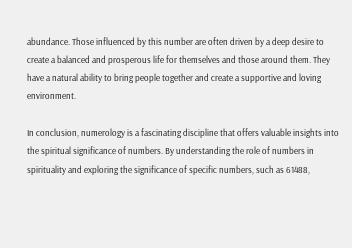abundance. Those influenced by this number are often driven by a deep desire to create a balanced and prosperous life for themselves and those around them. They have a natural ability to bring people together and create a supportive and loving environment.

In conclusion, numerology is a fascinating discipline that offers valuable insights into the spiritual significance of numbers. By understanding the role of numbers in spirituality and exploring the significance of specific numbers, such as 61488,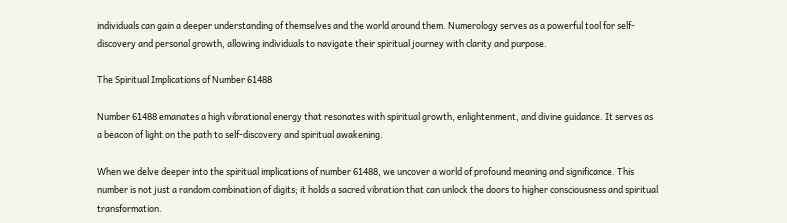individuals can gain a deeper understanding of themselves and the world around them. Numerology serves as a powerful tool for self-discovery and personal growth, allowing individuals to navigate their spiritual journey with clarity and purpose.

The Spiritual Implications of Number 61488

Number 61488 emanates a high vibrational energy that resonates with spiritual growth, enlightenment, and divine guidance. It serves as a beacon of light on the path to self-discovery and spiritual awakening.

When we delve deeper into the spiritual implications of number 61488, we uncover a world of profound meaning and significance. This number is not just a random combination of digits; it holds a sacred vibration that can unlock the doors to higher consciousness and spiritual transformation.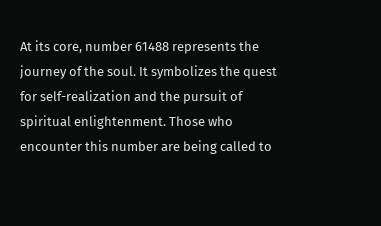At its core, number 61488 represents the journey of the soul. It symbolizes the quest for self-realization and the pursuit of spiritual enlightenment. Those who encounter this number are being called to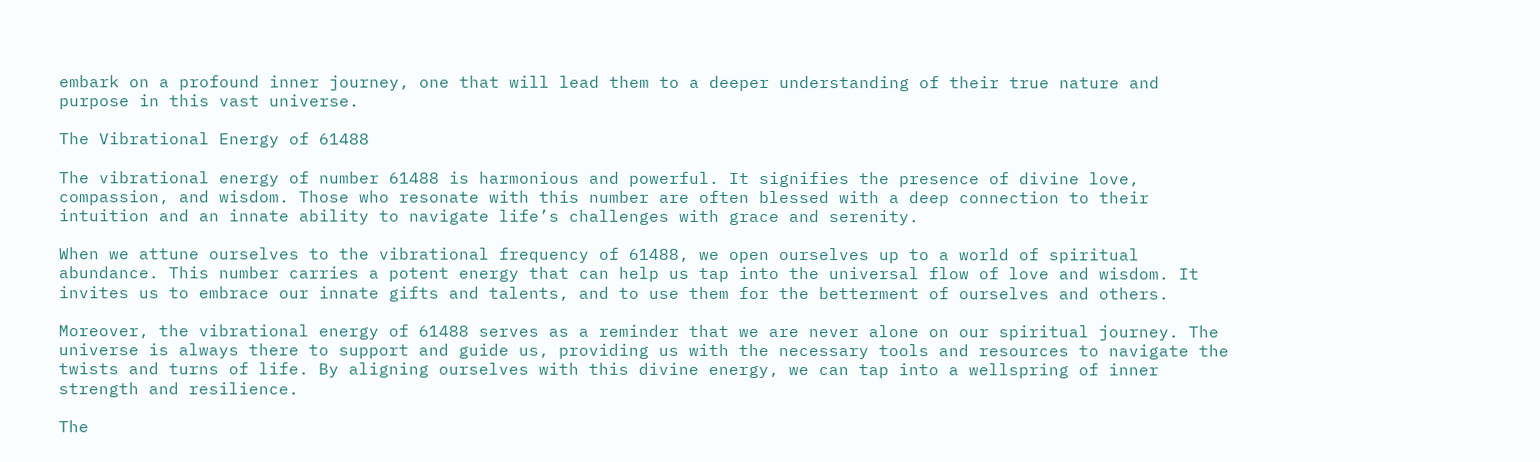embark on a profound inner journey, one that will lead them to a deeper understanding of their true nature and purpose in this vast universe.

The Vibrational Energy of 61488

The vibrational energy of number 61488 is harmonious and powerful. It signifies the presence of divine love, compassion, and wisdom. Those who resonate with this number are often blessed with a deep connection to their intuition and an innate ability to navigate life’s challenges with grace and serenity.

When we attune ourselves to the vibrational frequency of 61488, we open ourselves up to a world of spiritual abundance. This number carries a potent energy that can help us tap into the universal flow of love and wisdom. It invites us to embrace our innate gifts and talents, and to use them for the betterment of ourselves and others.

Moreover, the vibrational energy of 61488 serves as a reminder that we are never alone on our spiritual journey. The universe is always there to support and guide us, providing us with the necessary tools and resources to navigate the twists and turns of life. By aligning ourselves with this divine energy, we can tap into a wellspring of inner strength and resilience.

The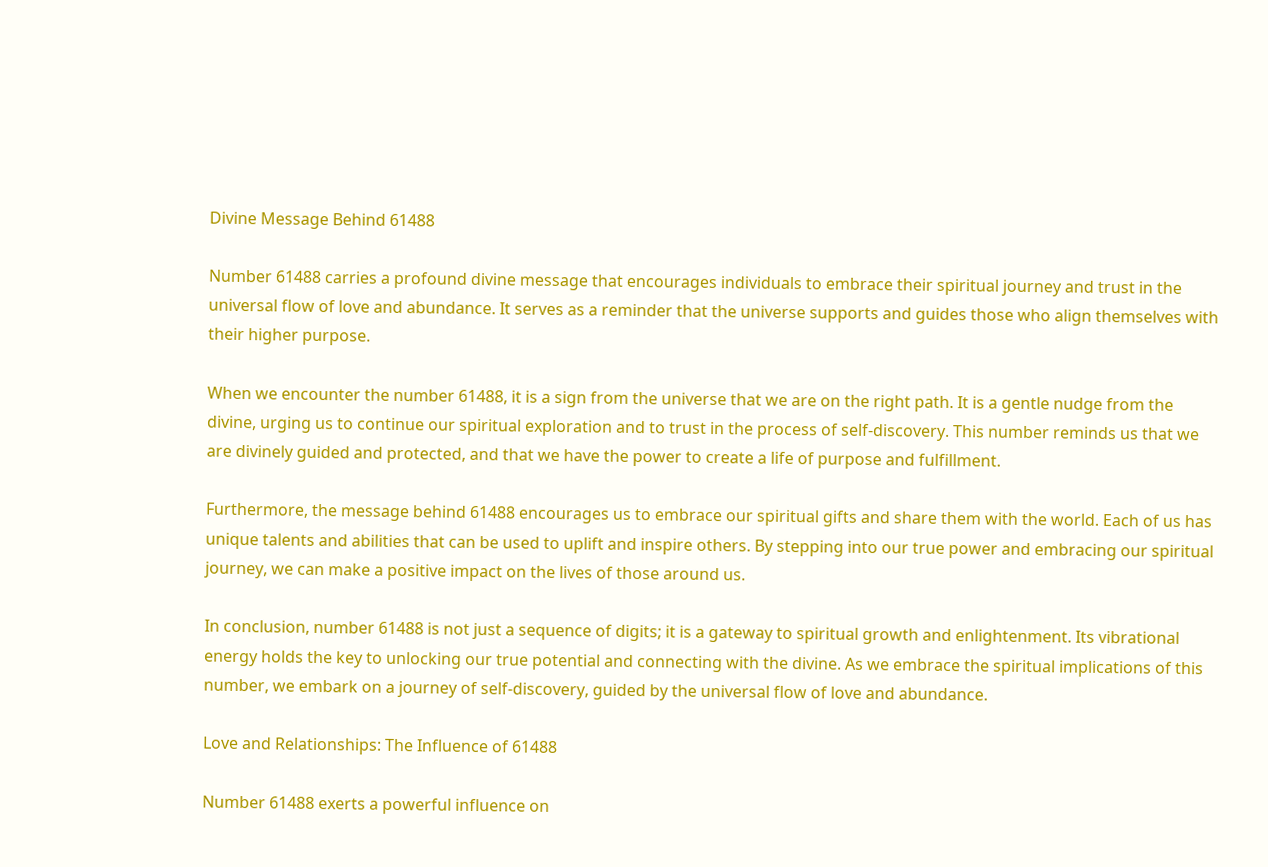Divine Message Behind 61488

Number 61488 carries a profound divine message that encourages individuals to embrace their spiritual journey and trust in the universal flow of love and abundance. It serves as a reminder that the universe supports and guides those who align themselves with their higher purpose.

When we encounter the number 61488, it is a sign from the universe that we are on the right path. It is a gentle nudge from the divine, urging us to continue our spiritual exploration and to trust in the process of self-discovery. This number reminds us that we are divinely guided and protected, and that we have the power to create a life of purpose and fulfillment.

Furthermore, the message behind 61488 encourages us to embrace our spiritual gifts and share them with the world. Each of us has unique talents and abilities that can be used to uplift and inspire others. By stepping into our true power and embracing our spiritual journey, we can make a positive impact on the lives of those around us.

In conclusion, number 61488 is not just a sequence of digits; it is a gateway to spiritual growth and enlightenment. Its vibrational energy holds the key to unlocking our true potential and connecting with the divine. As we embrace the spiritual implications of this number, we embark on a journey of self-discovery, guided by the universal flow of love and abundance.

Love and Relationships: The Influence of 61488

Number 61488 exerts a powerful influence on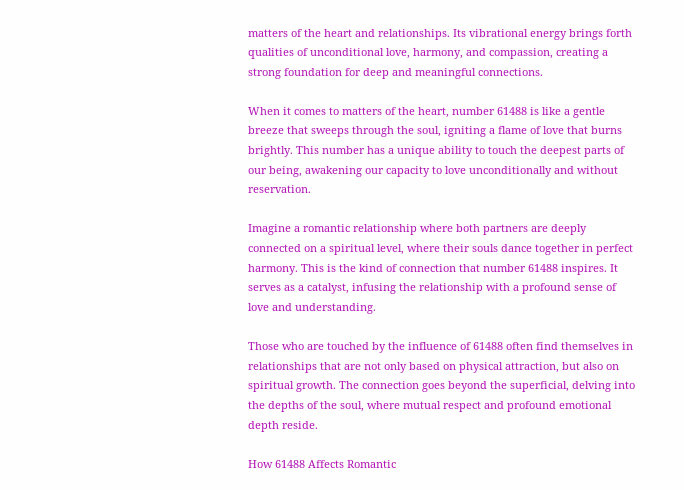matters of the heart and relationships. Its vibrational energy brings forth qualities of unconditional love, harmony, and compassion, creating a strong foundation for deep and meaningful connections.

When it comes to matters of the heart, number 61488 is like a gentle breeze that sweeps through the soul, igniting a flame of love that burns brightly. This number has a unique ability to touch the deepest parts of our being, awakening our capacity to love unconditionally and without reservation.

Imagine a romantic relationship where both partners are deeply connected on a spiritual level, where their souls dance together in perfect harmony. This is the kind of connection that number 61488 inspires. It serves as a catalyst, infusing the relationship with a profound sense of love and understanding.

Those who are touched by the influence of 61488 often find themselves in relationships that are not only based on physical attraction, but also on spiritual growth. The connection goes beyond the superficial, delving into the depths of the soul, where mutual respect and profound emotional depth reside.

How 61488 Affects Romantic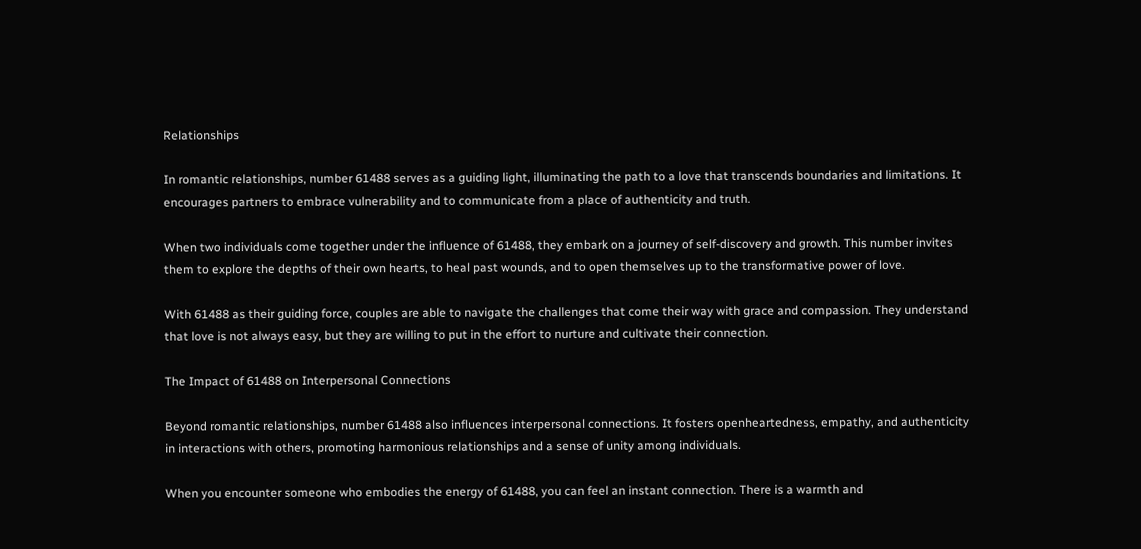Relationships

In romantic relationships, number 61488 serves as a guiding light, illuminating the path to a love that transcends boundaries and limitations. It encourages partners to embrace vulnerability and to communicate from a place of authenticity and truth.

When two individuals come together under the influence of 61488, they embark on a journey of self-discovery and growth. This number invites them to explore the depths of their own hearts, to heal past wounds, and to open themselves up to the transformative power of love.

With 61488 as their guiding force, couples are able to navigate the challenges that come their way with grace and compassion. They understand that love is not always easy, but they are willing to put in the effort to nurture and cultivate their connection.

The Impact of 61488 on Interpersonal Connections

Beyond romantic relationships, number 61488 also influences interpersonal connections. It fosters openheartedness, empathy, and authenticity in interactions with others, promoting harmonious relationships and a sense of unity among individuals.

When you encounter someone who embodies the energy of 61488, you can feel an instant connection. There is a warmth and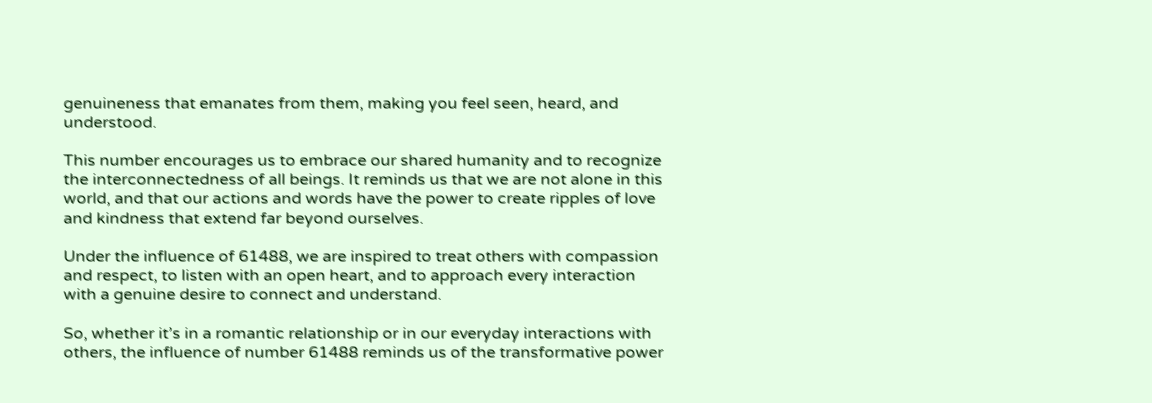genuineness that emanates from them, making you feel seen, heard, and understood.

This number encourages us to embrace our shared humanity and to recognize the interconnectedness of all beings. It reminds us that we are not alone in this world, and that our actions and words have the power to create ripples of love and kindness that extend far beyond ourselves.

Under the influence of 61488, we are inspired to treat others with compassion and respect, to listen with an open heart, and to approach every interaction with a genuine desire to connect and understand.

So, whether it’s in a romantic relationship or in our everyday interactions with others, the influence of number 61488 reminds us of the transformative power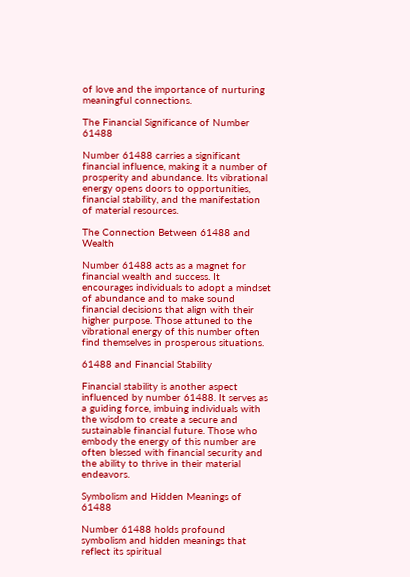of love and the importance of nurturing meaningful connections.

The Financial Significance of Number 61488

Number 61488 carries a significant financial influence, making it a number of prosperity and abundance. Its vibrational energy opens doors to opportunities, financial stability, and the manifestation of material resources.

The Connection Between 61488 and Wealth

Number 61488 acts as a magnet for financial wealth and success. It encourages individuals to adopt a mindset of abundance and to make sound financial decisions that align with their higher purpose. Those attuned to the vibrational energy of this number often find themselves in prosperous situations.

61488 and Financial Stability

Financial stability is another aspect influenced by number 61488. It serves as a guiding force, imbuing individuals with the wisdom to create a secure and sustainable financial future. Those who embody the energy of this number are often blessed with financial security and the ability to thrive in their material endeavors.

Symbolism and Hidden Meanings of 61488

Number 61488 holds profound symbolism and hidden meanings that reflect its spiritual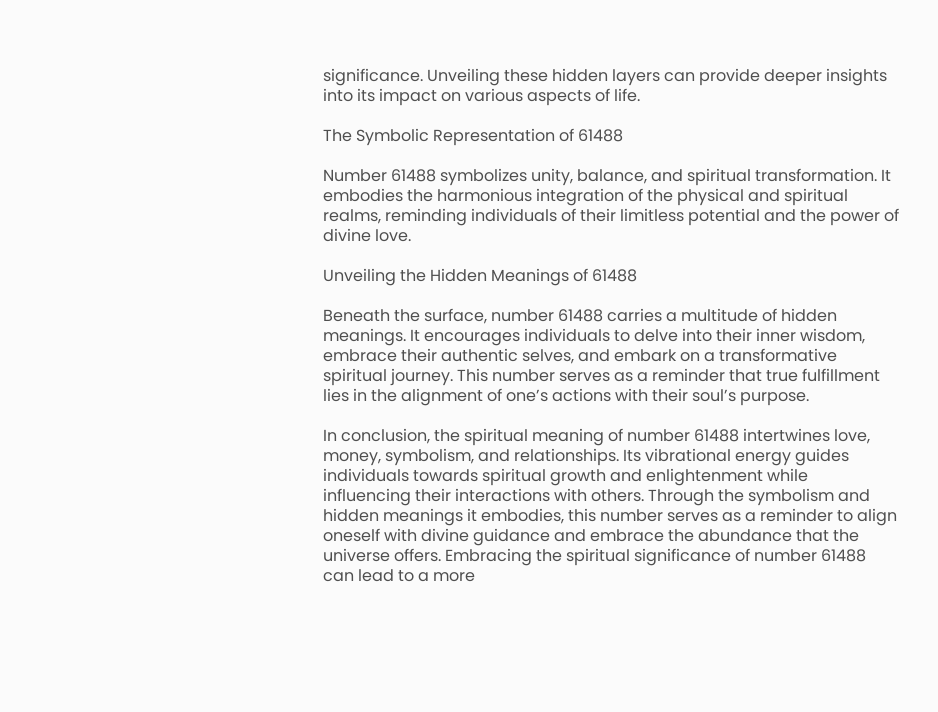significance. Unveiling these hidden layers can provide deeper insights into its impact on various aspects of life.

The Symbolic Representation of 61488

Number 61488 symbolizes unity, balance, and spiritual transformation. It embodies the harmonious integration of the physical and spiritual realms, reminding individuals of their limitless potential and the power of divine love.

Unveiling the Hidden Meanings of 61488

Beneath the surface, number 61488 carries a multitude of hidden meanings. It encourages individuals to delve into their inner wisdom, embrace their authentic selves, and embark on a transformative spiritual journey. This number serves as a reminder that true fulfillment lies in the alignment of one’s actions with their soul’s purpose.

In conclusion, the spiritual meaning of number 61488 intertwines love, money, symbolism, and relationships. Its vibrational energy guides individuals towards spiritual growth and enlightenment while influencing their interactions with others. Through the symbolism and hidden meanings it embodies, this number serves as a reminder to align oneself with divine guidance and embrace the abundance that the universe offers. Embracing the spiritual significance of number 61488 can lead to a more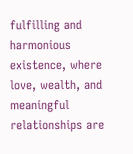fulfilling and harmonious existence, where love, wealth, and meaningful relationships are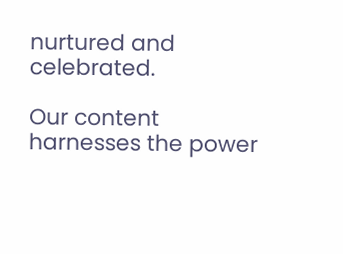nurtured and celebrated.

Our content harnesses the power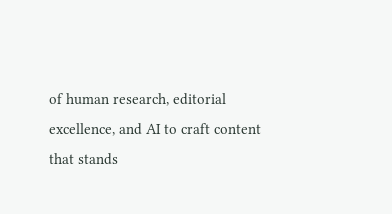of human research, editorial excellence, and AI to craft content that stands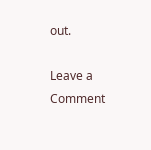out.

Leave a Comment